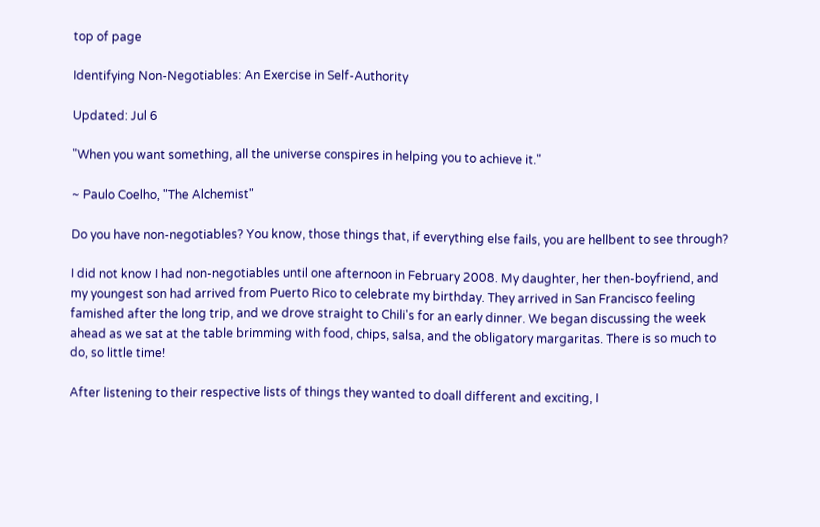top of page

Identifying Non-Negotiables: An Exercise in Self-Authority

Updated: Jul 6

"When you want something, all the universe conspires in helping you to achieve it."

~ Paulo Coelho, "The Alchemist"

Do you have non-negotiables? You know, those things that, if everything else fails, you are hellbent to see through?

I did not know I had non-negotiables until one afternoon in February 2008. My daughter, her then-boyfriend, and my youngest son had arrived from Puerto Rico to celebrate my birthday. They arrived in San Francisco feeling famished after the long trip, and we drove straight to Chili's for an early dinner. We began discussing the week ahead as we sat at the table brimming with food, chips, salsa, and the obligatory margaritas. There is so much to do, so little time!

After listening to their respective lists of things they wanted to doall different and exciting, I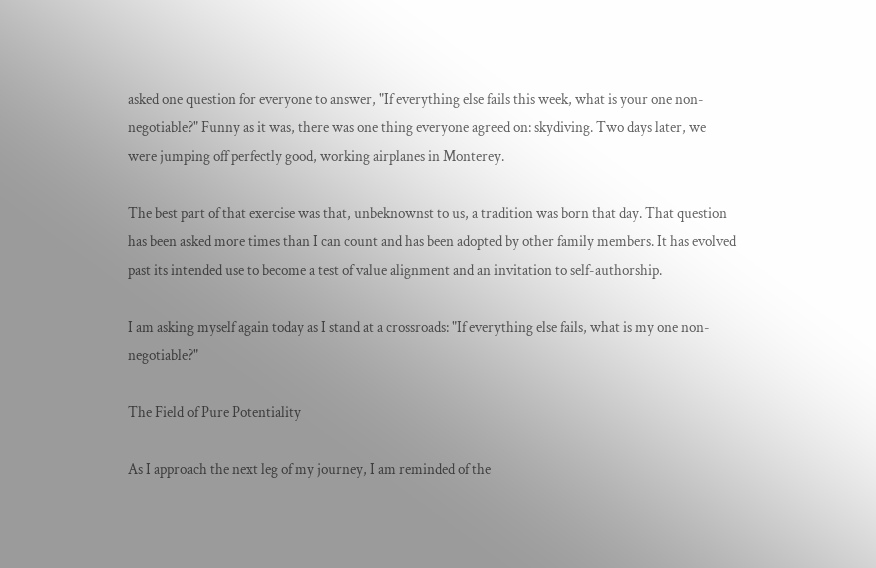asked one question for everyone to answer, "If everything else fails this week, what is your one non-negotiable?" Funny as it was, there was one thing everyone agreed on: skydiving. Two days later, we were jumping off perfectly good, working airplanes in Monterey.

The best part of that exercise was that, unbeknownst to us, a tradition was born that day. That question has been asked more times than I can count and has been adopted by other family members. It has evolved past its intended use to become a test of value alignment and an invitation to self-authorship.

I am asking myself again today as I stand at a crossroads: "If everything else fails, what is my one non-negotiable?"

The Field of Pure Potentiality

As I approach the next leg of my journey, I am reminded of the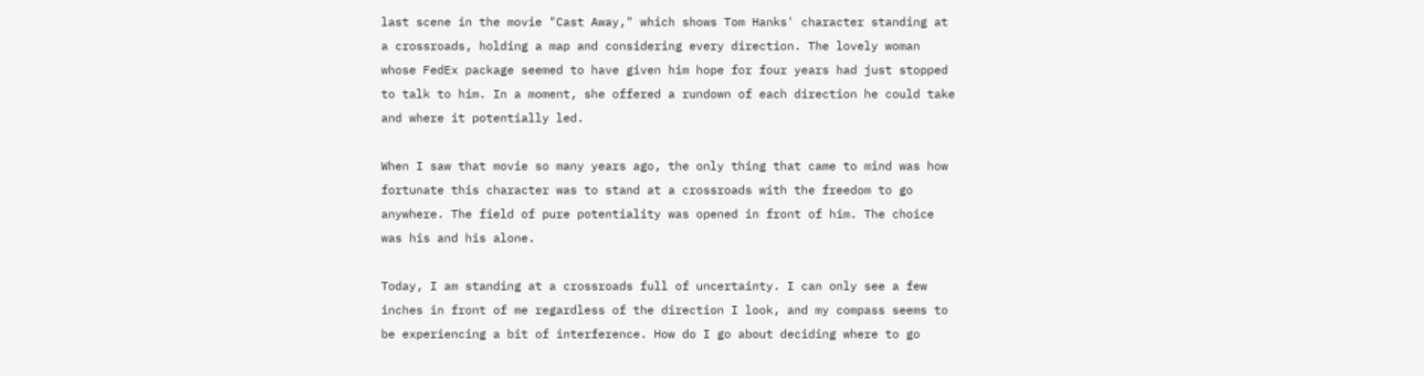last scene in the movie "Cast Away," which shows Tom Hanks' character standing at a crossroads, holding a map and considering every direction. The lovely woman whose FedEx package seemed to have given him hope for four years had just stopped to talk to him. In a moment, she offered a rundown of each direction he could take and where it potentially led.

When I saw that movie so many years ago, the only thing that came to mind was how fortunate this character was to stand at a crossroads with the freedom to go anywhere. The field of pure potentiality was opened in front of him. The choice was his and his alone.

Today, I am standing at a crossroads full of uncertainty. I can only see a few inches in front of me regardless of the direction I look, and my compass seems to be experiencing a bit of interference. How do I go about deciding where to go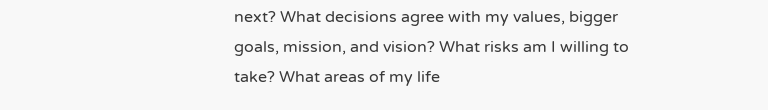next? What decisions agree with my values, bigger goals, mission, and vision? What risks am I willing to take? What areas of my life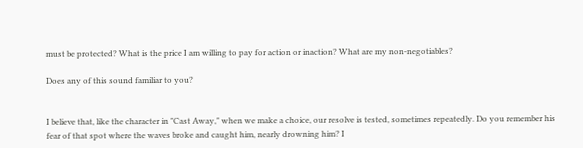must be protected? What is the price I am willing to pay for action or inaction? What are my non-negotiables?

Does any of this sound familiar to you?


I believe that, like the character in "Cast Away," when we make a choice, our resolve is tested, sometimes repeatedly. Do you remember his fear of that spot where the waves broke and caught him, nearly drowning him? I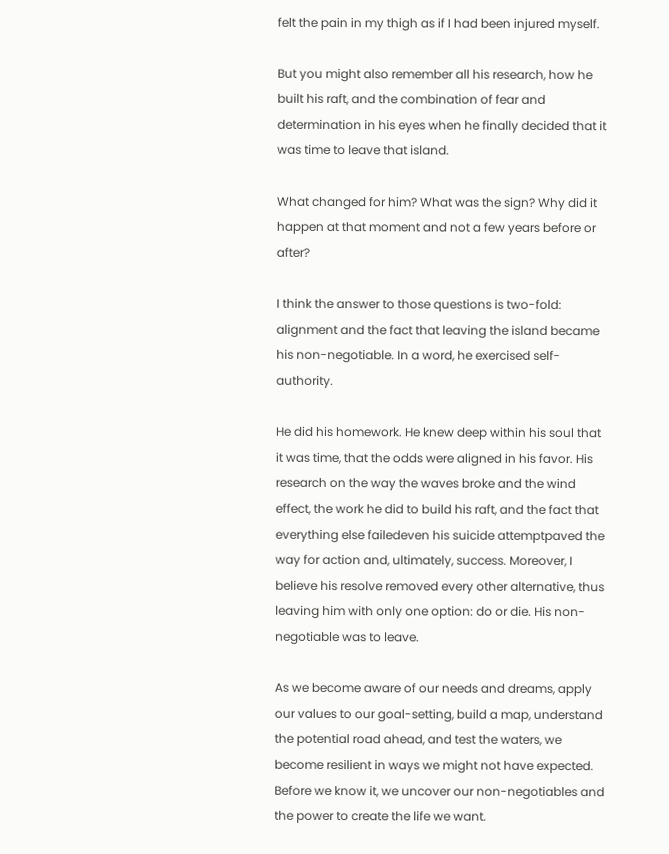felt the pain in my thigh as if I had been injured myself.

But you might also remember all his research, how he built his raft, and the combination of fear and determination in his eyes when he finally decided that it was time to leave that island.

What changed for him? What was the sign? Why did it happen at that moment and not a few years before or after?

I think the answer to those questions is two-fold: alignment and the fact that leaving the island became his non-negotiable. In a word, he exercised self-authority.

He did his homework. He knew deep within his soul that it was time, that the odds were aligned in his favor. His research on the way the waves broke and the wind effect, the work he did to build his raft, and the fact that everything else failedeven his suicide attemptpaved the way for action and, ultimately, success. Moreover, I believe his resolve removed every other alternative, thus leaving him with only one option: do or die. His non-negotiable was to leave.

As we become aware of our needs and dreams, apply our values to our goal-setting, build a map, understand the potential road ahead, and test the waters, we become resilient in ways we might not have expected. Before we know it, we uncover our non-negotiables and the power to create the life we want.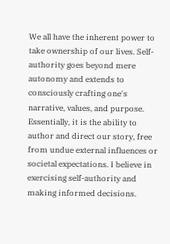We all have the inherent power to take ownership of our lives. Self-authority goes beyond mere autonomy and extends to consciously crafting one's narrative, values, and purpose. Essentially, it is the ability to author and direct our story, free from undue external influences or societal expectations. I believe in exercising self-authority and making informed decisions.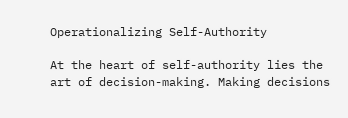Operationalizing Self-Authority

At the heart of self-authority lies the art of decision-making. Making decisions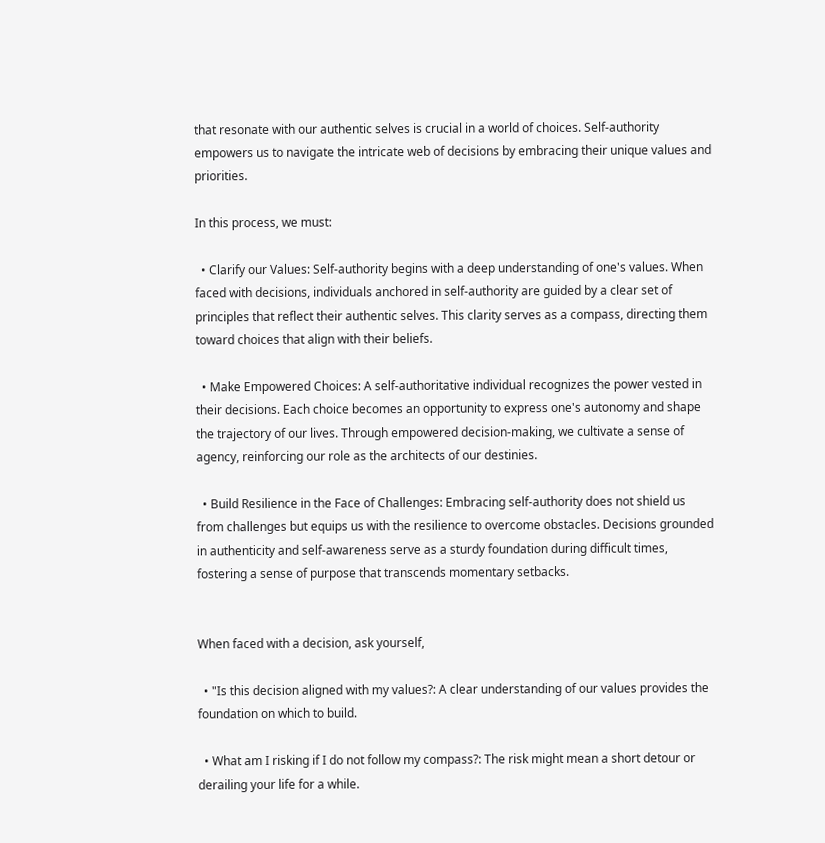that resonate with our authentic selves is crucial in a world of choices. Self-authority empowers us to navigate the intricate web of decisions by embracing their unique values and priorities.

In this process, we must:

  • Clarify our Values: Self-authority begins with a deep understanding of one's values. When faced with decisions, individuals anchored in self-authority are guided by a clear set of principles that reflect their authentic selves. This clarity serves as a compass, directing them toward choices that align with their beliefs.

  • Make Empowered Choices: A self-authoritative individual recognizes the power vested in their decisions. Each choice becomes an opportunity to express one's autonomy and shape the trajectory of our lives. Through empowered decision-making, we cultivate a sense of agency, reinforcing our role as the architects of our destinies.

  • Build Resilience in the Face of Challenges: Embracing self-authority does not shield us from challenges but equips us with the resilience to overcome obstacles. Decisions grounded in authenticity and self-awareness serve as a sturdy foundation during difficult times, fostering a sense of purpose that transcends momentary setbacks.


When faced with a decision, ask yourself,

  • "Is this decision aligned with my values?: A clear understanding of our values provides the foundation on which to build.

  • What am I risking if I do not follow my compass?: The risk might mean a short detour or derailing your life for a while.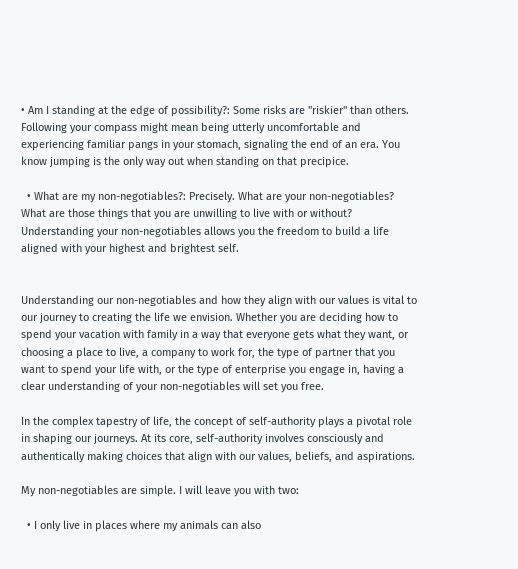• Am I standing at the edge of possibility?: Some risks are "riskier" than others. Following your compass might mean being utterly uncomfortable and experiencing familiar pangs in your stomach, signaling the end of an era. You know jumping is the only way out when standing on that precipice.

  • What are my non-negotiables?: Precisely. What are your non-negotiables? What are those things that you are unwilling to live with or without? Understanding your non-negotiables allows you the freedom to build a life aligned with your highest and brightest self.


Understanding our non-negotiables and how they align with our values is vital to our journey to creating the life we envision. Whether you are deciding how to spend your vacation with family in a way that everyone gets what they want, or choosing a place to live, a company to work for, the type of partner that you want to spend your life with, or the type of enterprise you engage in, having a clear understanding of your non-negotiables will set you free.

In the complex tapestry of life, the concept of self-authority plays a pivotal role in shaping our journeys. At its core, self-authority involves consciously and authentically making choices that align with our values, beliefs, and aspirations.

My non-negotiables are simple. I will leave you with two:

  • I only live in places where my animals can also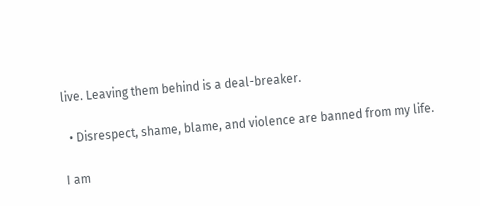live. Leaving them behind is a deal-breaker.

  • Disrespect, shame, blame, and violence are banned from my life.

I am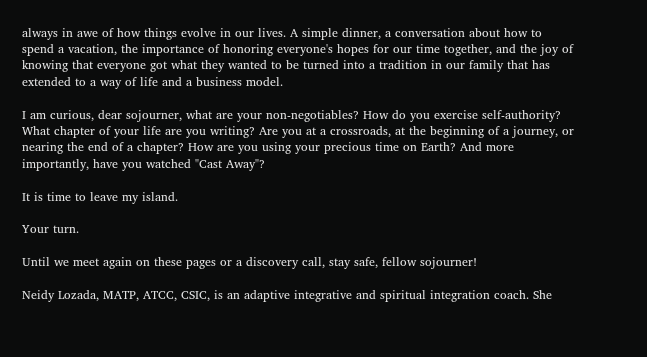always in awe of how things evolve in our lives. A simple dinner, a conversation about how to spend a vacation, the importance of honoring everyone's hopes for our time together, and the joy of knowing that everyone got what they wanted to be turned into a tradition in our family that has extended to a way of life and a business model.

I am curious, dear sojourner, what are your non-negotiables? How do you exercise self-authority? What chapter of your life are you writing? Are you at a crossroads, at the beginning of a journey, or nearing the end of a chapter? How are you using your precious time on Earth? And more importantly, have you watched "Cast Away"?

It is time to leave my island.

Your turn.

Until we meet again on these pages or a discovery call, stay safe, fellow sojourner!

Neidy Lozada, MATP, ATCC, CSIC, is an adaptive integrative and spiritual integration coach. She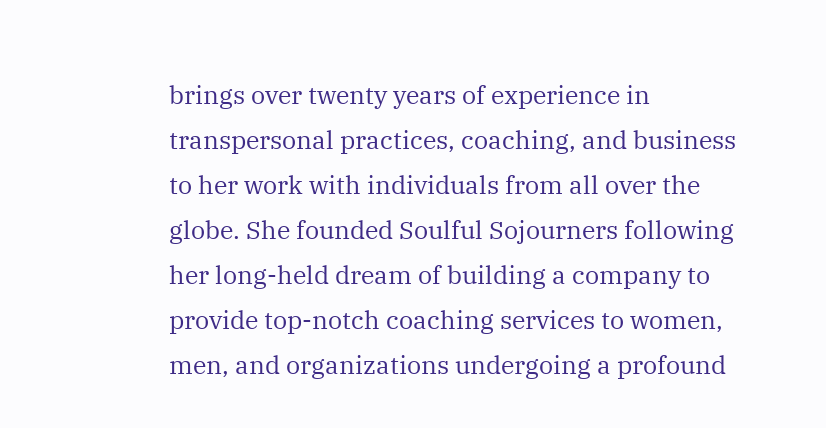brings over twenty years of experience in transpersonal practices, coaching, and business to her work with individuals from all over the globe. She founded Soulful Sojourners following her long-held dream of building a company to provide top-notch coaching services to women, men, and organizations undergoing a profound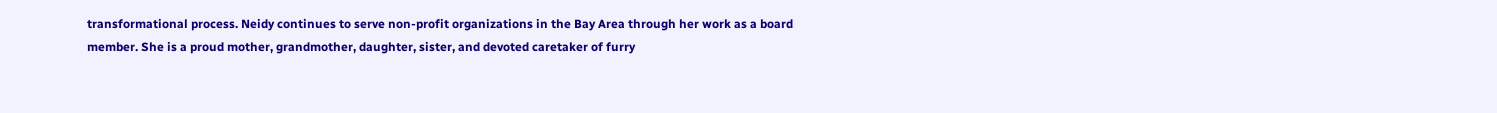transformational process. Neidy continues to serve non-profit organizations in the Bay Area through her work as a board member. She is a proud mother, grandmother, daughter, sister, and devoted caretaker of furry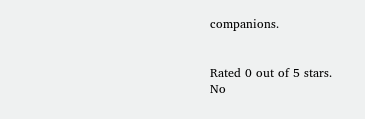companions.


Rated 0 out of 5 stars.
No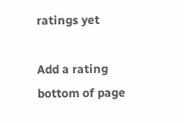ratings yet

Add a rating
bottom of page